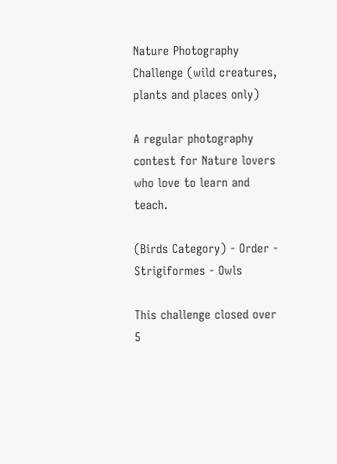Nature Photography Challenge (wild creatures, plants and places only)

A regular photography contest for Nature lovers who love to learn and teach.

(Birds Category) - Order - Strigiformes - Owls

This challenge closed over 5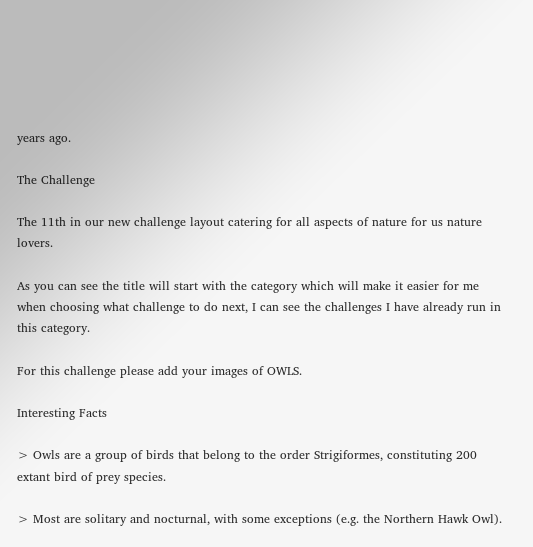years ago.

The Challenge

The 11th in our new challenge layout catering for all aspects of nature for us nature lovers.

As you can see the title will start with the category which will make it easier for me when choosing what challenge to do next, I can see the challenges I have already run in this category.

For this challenge please add your images of OWLS.

Interesting Facts

> Owls are a group of birds that belong to the order Strigiformes, constituting 200 extant bird of prey species.

> Most are solitary and nocturnal, with some exceptions (e.g. the Northern Hawk Owl).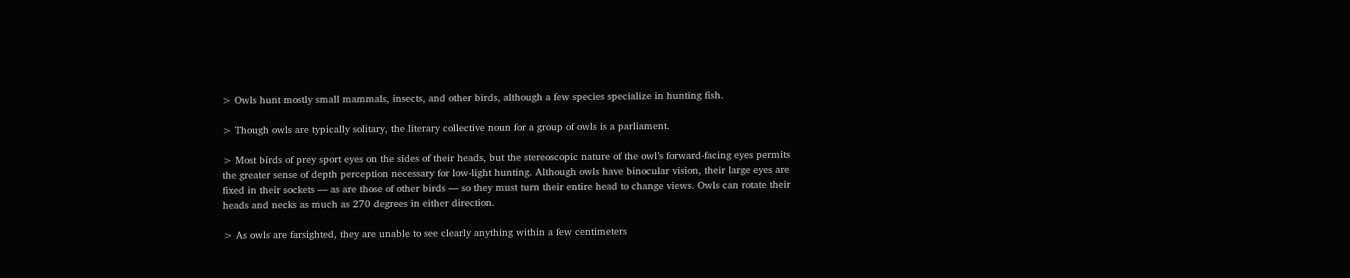> Owls hunt mostly small mammals, insects, and other birds, although a few species specialize in hunting fish.

> Though owls are typically solitary, the literary collective noun for a group of owls is a parliament.

> Most birds of prey sport eyes on the sides of their heads, but the stereoscopic nature of the owl’s forward-facing eyes permits the greater sense of depth perception necessary for low-light hunting. Although owls have binocular vision, their large eyes are fixed in their sockets — as are those of other birds — so they must turn their entire head to change views. Owls can rotate their heads and necks as much as 270 degrees in either direction.

> As owls are farsighted, they are unable to see clearly anything within a few centimeters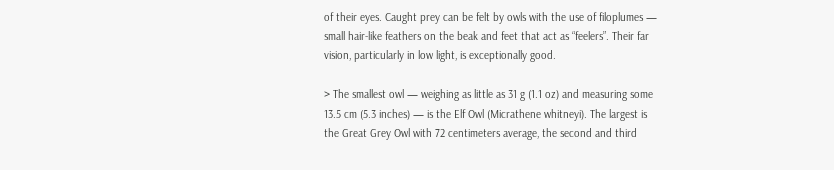of their eyes. Caught prey can be felt by owls with the use of filoplumes — small hair-like feathers on the beak and feet that act as “feelers”. Their far vision, particularly in low light, is exceptionally good.

> The smallest owl — weighing as little as 31 g (1.1 oz) and measuring some 13.5 cm (5.3 inches) — is the Elf Owl (Micrathene whitneyi). The largest is the Great Grey Owl with 72 centimeters average, the second and third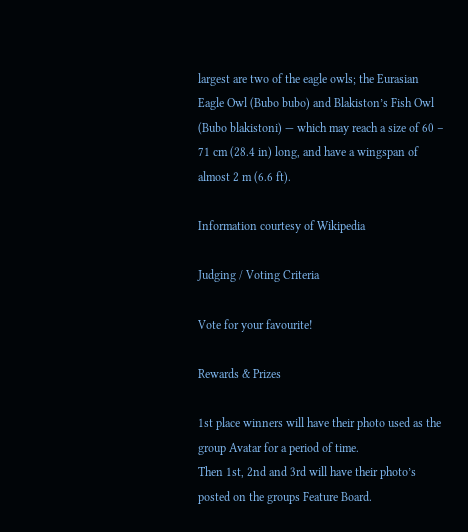largest are two of the eagle owls; the Eurasian Eagle Owl (Bubo bubo) and Blakiston’s Fish Owl (Bubo blakistoni) — which may reach a size of 60 – 71 cm (28.4 in) long, and have a wingspan of almost 2 m (6.6 ft).

Information courtesy of Wikipedia

Judging / Voting Criteria

Vote for your favourite!

Rewards & Prizes

1st place winners will have their photo used as the group Avatar for a period of time.
Then 1st, 2nd and 3rd will have their photo’s posted on the groups Feature Board.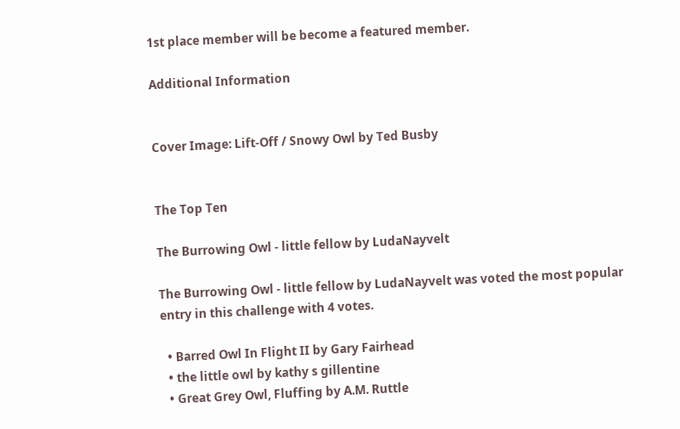1st place member will be become a featured member.

Additional Information


Cover Image: Lift-Off / Snowy Owl by Ted Busby


The Top Ten

The Burrowing Owl - little fellow by LudaNayvelt

The Burrowing Owl - little fellow by LudaNayvelt was voted the most popular entry in this challenge with 4 votes.

  • Barred Owl In Flight II by Gary Fairhead
  • the little owl by kathy s gillentine
  • Great Grey Owl, Fluffing by A.M. Ruttle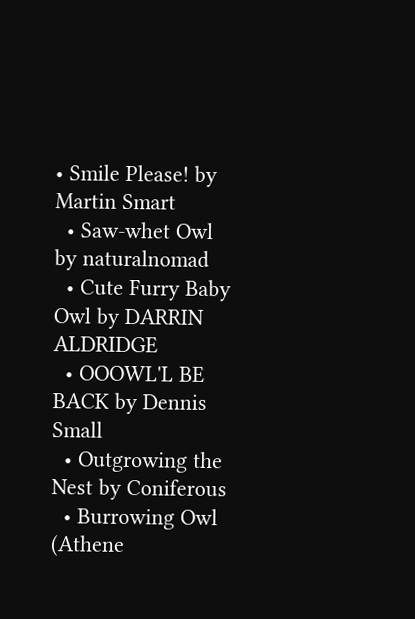• Smile Please! by Martin Smart
  • Saw-whet Owl by naturalnomad
  • Cute Furry Baby Owl by DARRIN ALDRIDGE
  • OOOWL'L BE BACK by Dennis  Small
  • Outgrowing the Nest by Coniferous
  • Burrowing Owl (Athene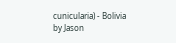cunicularia) - Bolivia by Jason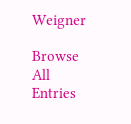Weigner

Browse All Entries